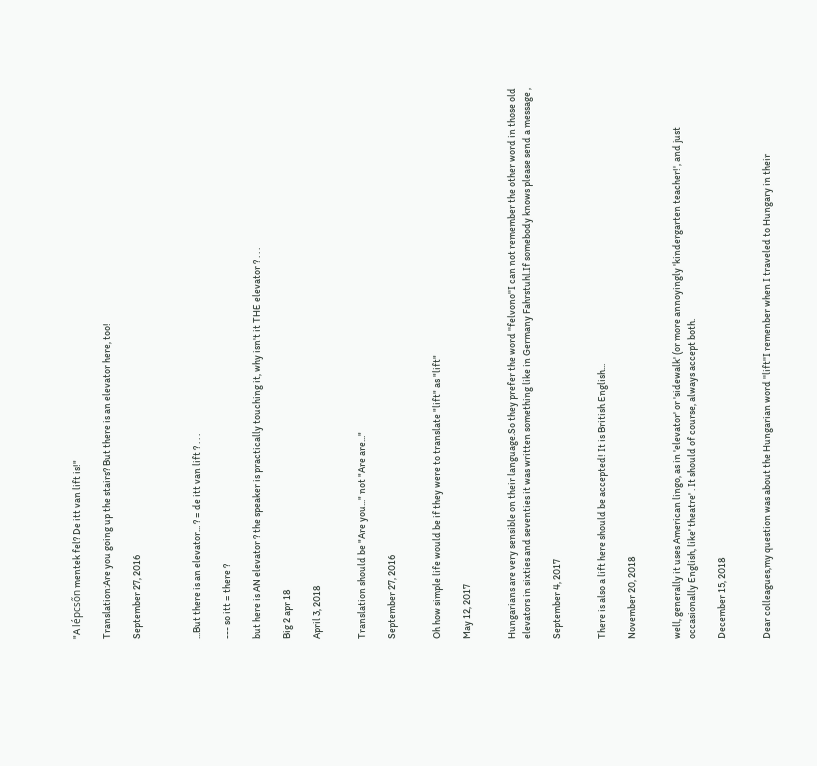"A lépcsőn mentek fel? De itt van lift is!"

Translation:Are you going up the stairs? But there is an elevator here, too!

September 27, 2016



...But there is an elevator... ? = de itt van lift ? . . .

--- so itt = there ?

but here is AN elevator ? the speaker is practically touching it, why isn't it THE elevator ? . . .

Big 2 apr 18

April 3, 2018


Translation should be "Are you..." not "Are are..."

September 27, 2016


Oh how simple life would be if they were to translate "lift" as "lift"

May 12, 2017


Hungarians are very sensible on their language.So they prefer the word ''felvono''I can not remember the other word in those old elevators in sixties and seventies it was written something like in Germany Fahrstuhl.If somebody knows please send a message ,

September 4, 2017


There is also a lift here should be accepted! It is British English...

November 20, 2018


well, generally it uses American lingo, as in 'elevator' or 'sidewalk' (or more annoyingly 'kindergarten teacher!', and just occasionally English, like' theatre' . It should of course, always accept both.

December 15, 2018


Dear colleagues,my question was about the Hungarian word ''lift''I remenber when I traveled to Hungary in their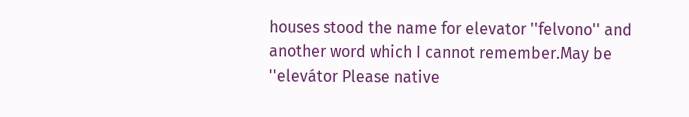houses stood the name for elevator ''felvono'' and another word which I cannot remember.May be ''elevátor Please native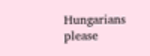Hungarians please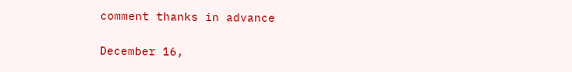comment thanks in advance

December 16,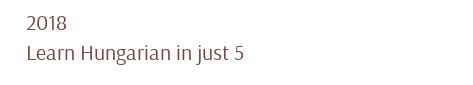2018
Learn Hungarian in just 5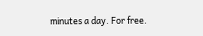minutes a day. For free.